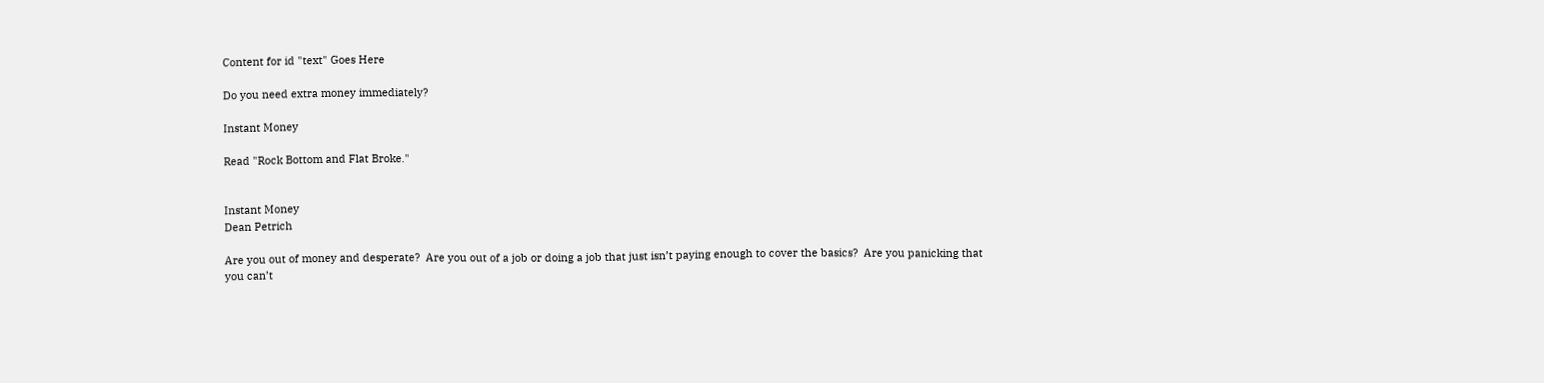Content for id "text" Goes Here

Do you need extra money immediately?

Instant Money

Read "Rock Bottom and Flat Broke."


Instant Money
Dean Petrich

Are you out of money and desperate?  Are you out of a job or doing a job that just isn’t paying enough to cover the basics?  Are you panicking that you can’t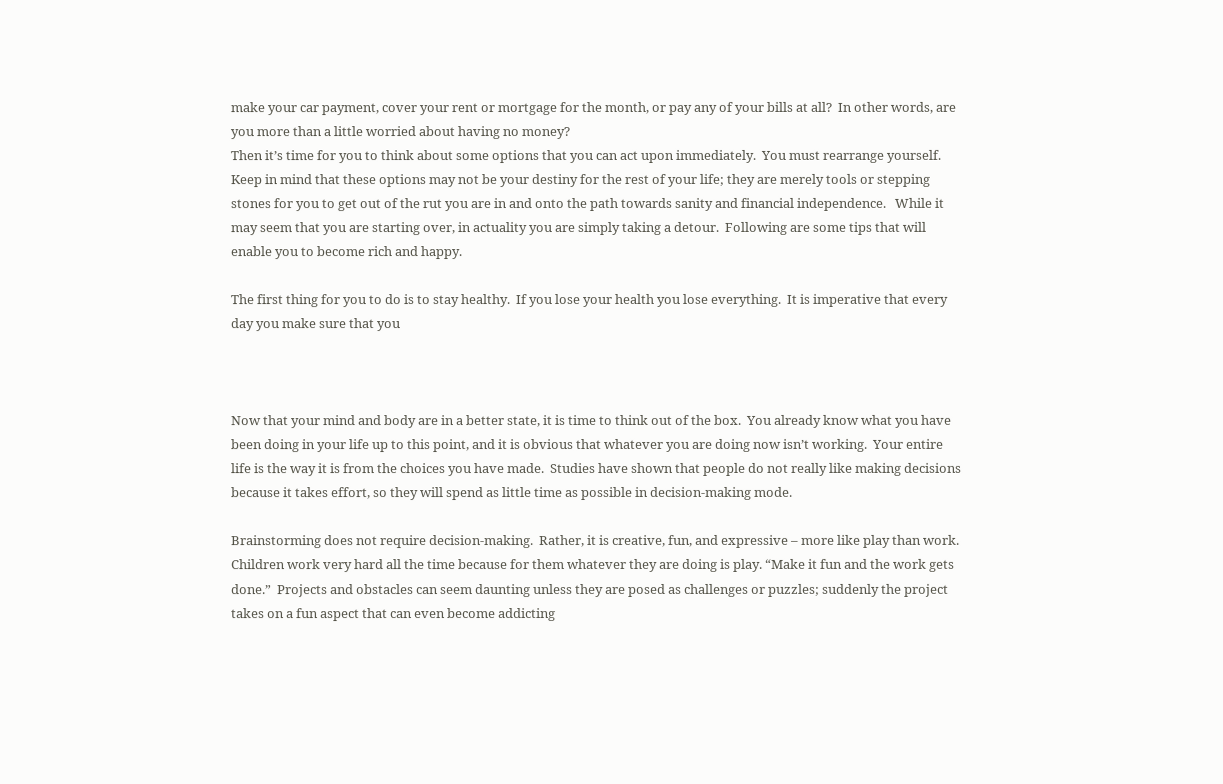make your car payment, cover your rent or mortgage for the month, or pay any of your bills at all?  In other words, are you more than a little worried about having no money?
Then it’s time for you to think about some options that you can act upon immediately.  You must rearrange yourself.  Keep in mind that these options may not be your destiny for the rest of your life; they are merely tools or stepping stones for you to get out of the rut you are in and onto the path towards sanity and financial independence.   While it may seem that you are starting over, in actuality you are simply taking a detour.  Following are some tips that will enable you to become rich and happy.

The first thing for you to do is to stay healthy.  If you lose your health you lose everything.  It is imperative that every day you make sure that you



Now that your mind and body are in a better state, it is time to think out of the box.  You already know what you have been doing in your life up to this point, and it is obvious that whatever you are doing now isn’t working.  Your entire life is the way it is from the choices you have made.  Studies have shown that people do not really like making decisions because it takes effort, so they will spend as little time as possible in decision-making mode.

Brainstorming does not require decision-making.  Rather, it is creative, fun, and expressive – more like play than work.  Children work very hard all the time because for them whatever they are doing is play. “Make it fun and the work gets done.”  Projects and obstacles can seem daunting unless they are posed as challenges or puzzles; suddenly the project takes on a fun aspect that can even become addicting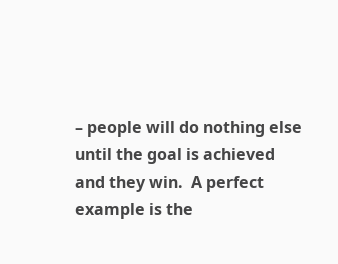– people will do nothing else until the goal is achieved and they win.  A perfect example is the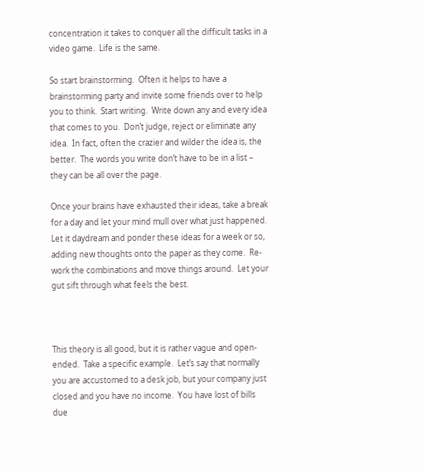concentration it takes to conquer all the difficult tasks in a video game.  Life is the same.

So start brainstorming.  Often it helps to have a brainstorming party and invite some friends over to help you to think.  Start writing.  Write down any and every idea that comes to you.  Don’t judge, reject or eliminate any idea.  In fact, often the crazier and wilder the idea is, the better.  The words you write don’t have to be in a list – they can be all over the page.

Once your brains have exhausted their ideas, take a break for a day and let your mind mull over what just happened.  Let it daydream and ponder these ideas for a week or so, adding new thoughts onto the paper as they come.  Re-work the combinations and move things around.  Let your gut sift through what feels the best.



This theory is all good, but it is rather vague and open-ended.  Take a specific example.  Let’s say that normally you are accustomed to a desk job, but your company just closed and you have no income.  You have lost of bills due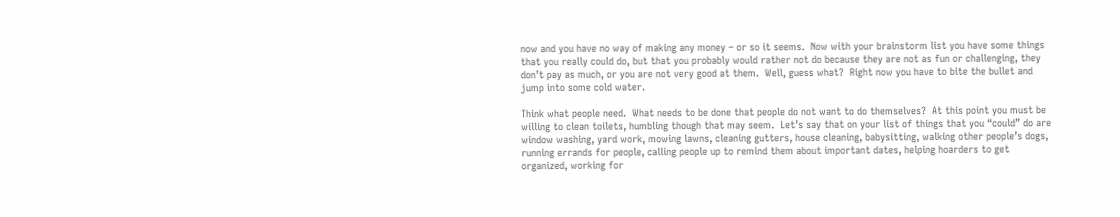now and you have no way of making any money – or so it seems.  Now with your brainstorm list you have some things that you really could do, but that you probably would rather not do because they are not as fun or challenging, they don’t pay as much, or you are not very good at them.  Well, guess what?  Right now you have to bite the bullet and jump into some cold water.

Think what people need.  What needs to be done that people do not want to do themselves?  At this point you must be willing to clean toilets, humbling though that may seem.  Let’s say that on your list of things that you “could” do are window washing, yard work, mowing lawns, cleaning gutters, house cleaning, babysitting, walking other people’s dogs, running errands for people, calling people up to remind them about important dates, helping hoarders to get organized, working for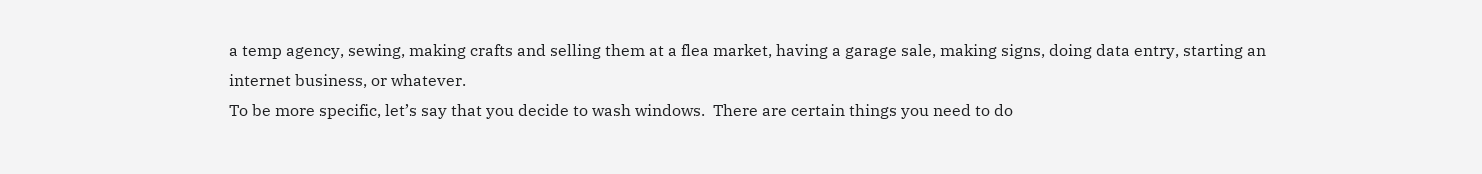a temp agency, sewing, making crafts and selling them at a flea market, having a garage sale, making signs, doing data entry, starting an internet business, or whatever.
To be more specific, let’s say that you decide to wash windows.  There are certain things you need to do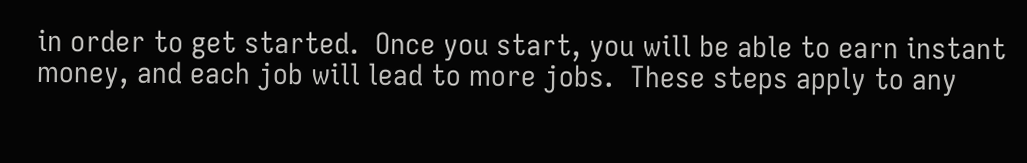in order to get started.  Once you start, you will be able to earn instant money, and each job will lead to more jobs.  These steps apply to any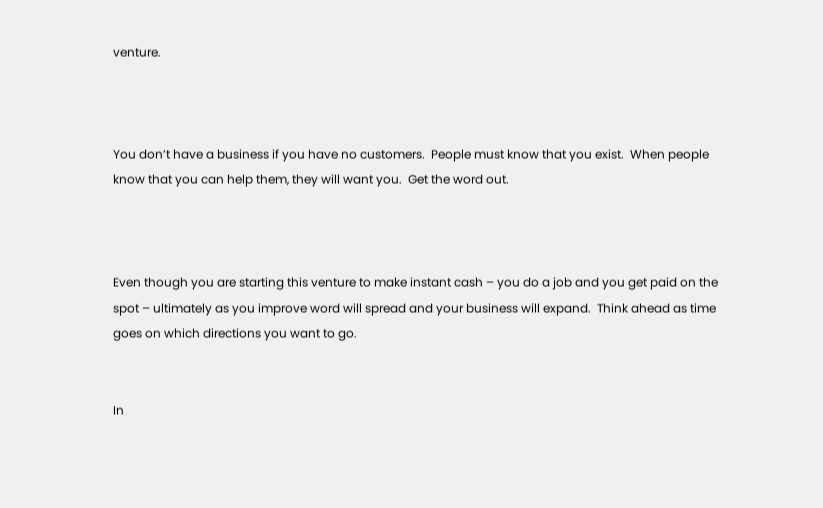venture.



You don’t have a business if you have no customers.  People must know that you exist.  When people know that you can help them, they will want you.  Get the word out.



Even though you are starting this venture to make instant cash – you do a job and you get paid on the spot – ultimately as you improve word will spread and your business will expand.  Think ahead as time goes on which directions you want to go.


In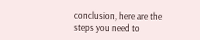conclusion, here are the steps you need to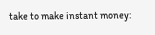take to make instant money: